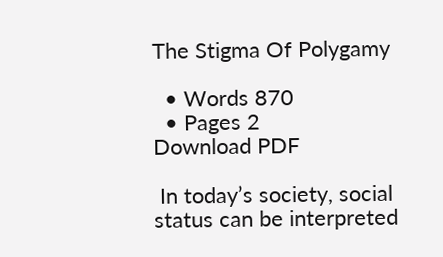The Stigma Of Polygamy

  • Words 870
  • Pages 2
Download PDF

 In today’s society, social status can be interpreted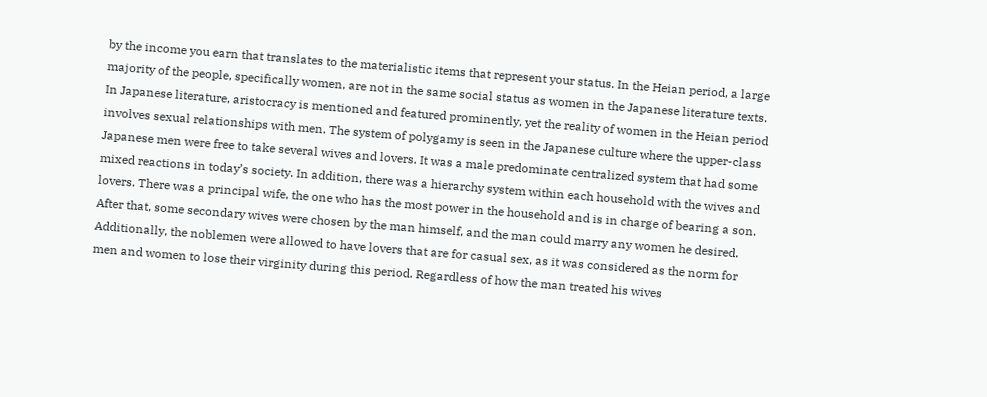by the income you earn that translates to the materialistic items that represent your status. In the Heian period, a large majority of the people, specifically women, are not in the same social status as women in the Japanese literature texts. In Japanese literature, aristocracy is mentioned and featured prominently, yet the reality of women in the Heian period involves sexual relationships with men. The system of polygamy is seen in the Japanese culture where the upper-class Japanese men were free to take several wives and lovers. It was a male predominate centralized system that had some mixed reactions in today’s society. In addition, there was a hierarchy system within each household with the wives and lovers. There was a principal wife, the one who has the most power in the household and is in charge of bearing a son. After that, some secondary wives were chosen by the man himself, and the man could marry any women he desired. Additionally, the noblemen were allowed to have lovers that are for casual sex, as it was considered as the norm for men and women to lose their virginity during this period. Regardless of how the man treated his wives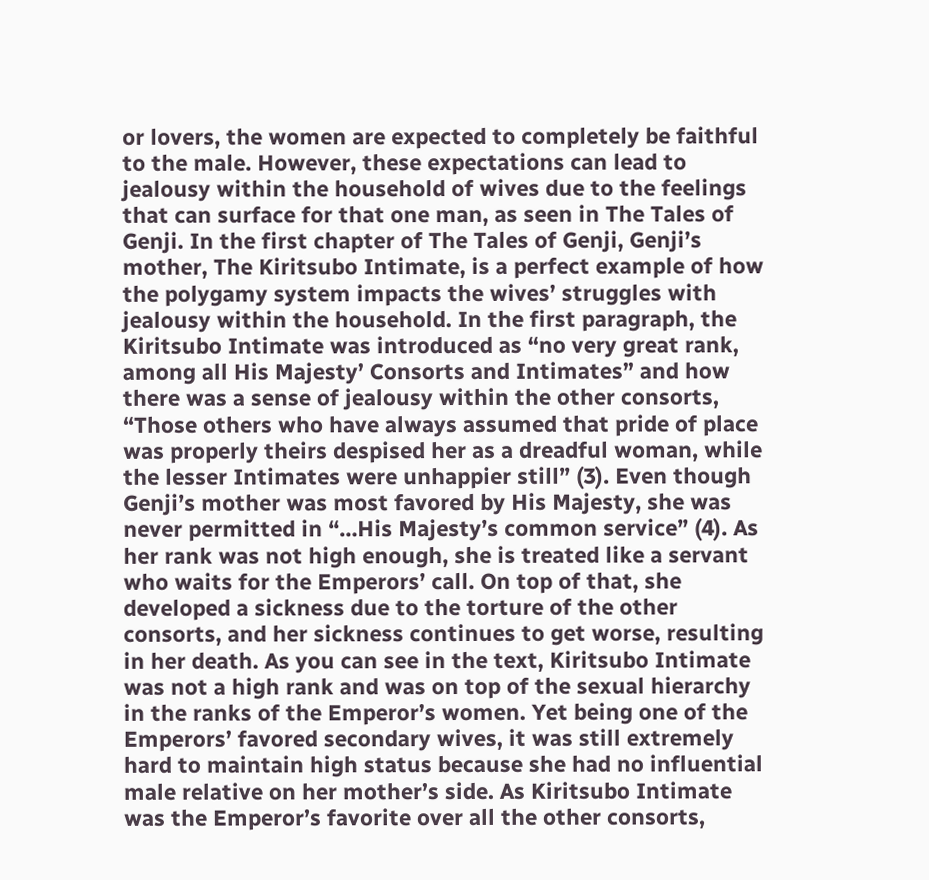or lovers, the women are expected to completely be faithful to the male. However, these expectations can lead to jealousy within the household of wives due to the feelings that can surface for that one man, as seen in The Tales of Genji. In the first chapter of The Tales of Genji, Genji’s mother, The Kiritsubo Intimate, is a perfect example of how the polygamy system impacts the wives’ struggles with jealousy within the household. In the first paragraph, the Kiritsubo Intimate was introduced as “no very great rank, among all His Majesty’ Consorts and Intimates” and how there was a sense of jealousy within the other consorts, “Those others who have always assumed that pride of place was properly theirs despised her as a dreadful woman, while the lesser Intimates were unhappier still” (3). Even though Genji’s mother was most favored by His Majesty, she was never permitted in “…His Majesty’s common service” (4). As her rank was not high enough, she is treated like a servant who waits for the Emperors’ call. On top of that, she developed a sickness due to the torture of the other consorts, and her sickness continues to get worse, resulting in her death. As you can see in the text, Kiritsubo Intimate was not a high rank and was on top of the sexual hierarchy in the ranks of the Emperor’s women. Yet being one of the Emperors’ favored secondary wives, it was still extremely hard to maintain high status because she had no influential male relative on her mother’s side. As Kiritsubo Intimate was the Emperor’s favorite over all the other consorts,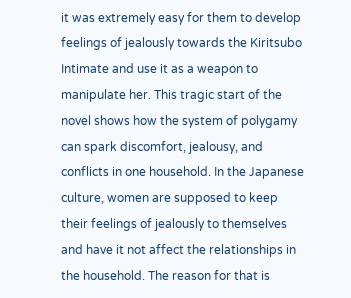it was extremely easy for them to develop feelings of jealously towards the Kiritsubo Intimate and use it as a weapon to manipulate her. This tragic start of the novel shows how the system of polygamy can spark discomfort, jealousy, and conflicts in one household. In the Japanese culture, women are supposed to keep their feelings of jealously to themselves and have it not affect the relationships in the household. The reason for that is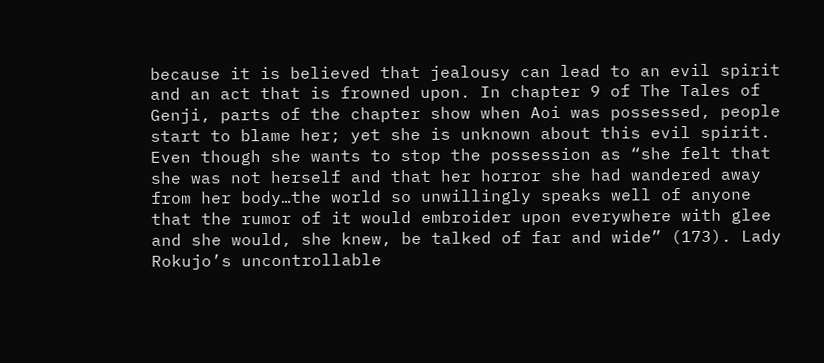because it is believed that jealousy can lead to an evil spirit and an act that is frowned upon. In chapter 9 of The Tales of Genji, parts of the chapter show when Aoi was possessed, people start to blame her; yet she is unknown about this evil spirit. Even though she wants to stop the possession as “she felt that she was not herself and that her horror she had wandered away from her body…the world so unwillingly speaks well of anyone that the rumor of it would embroider upon everywhere with glee and she would, she knew, be talked of far and wide” (173). Lady Rokujo’s uncontrollable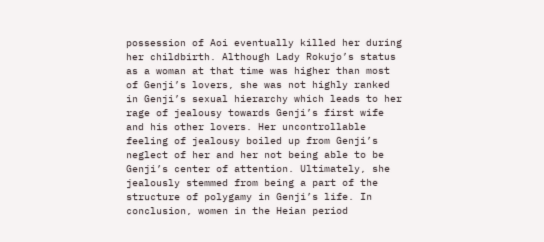possession of Aoi eventually killed her during her childbirth. Although Lady Rokujo’s status as a woman at that time was higher than most of Genji’s lovers, she was not highly ranked in Genji’s sexual hierarchy which leads to her rage of jealousy towards Genji’s first wife and his other lovers. Her uncontrollable feeling of jealousy boiled up from Genji’s neglect of her and her not being able to be Genji’s center of attention. Ultimately, she jealously stemmed from being a part of the structure of polygamy in Genji’s life. In conclusion, women in the Heian period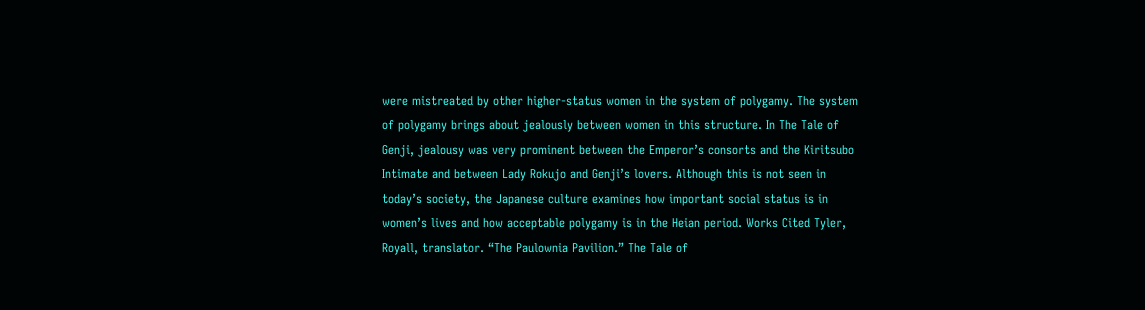were mistreated by other higher-status women in the system of polygamy. The system of polygamy brings about jealously between women in this structure. In The Tale of Genji, jealousy was very prominent between the Emperor’s consorts and the Kiritsubo Intimate and between Lady Rokujo and Genji’s lovers. Although this is not seen in today’s society, the Japanese culture examines how important social status is in women’s lives and how acceptable polygamy is in the Heian period. Works Cited Tyler, Royall, translator. “The Paulownia Pavilion.” The Tale of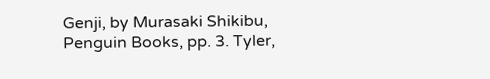Genji, by Murasaki Shikibu, Penguin Books, pp. 3. Tyler,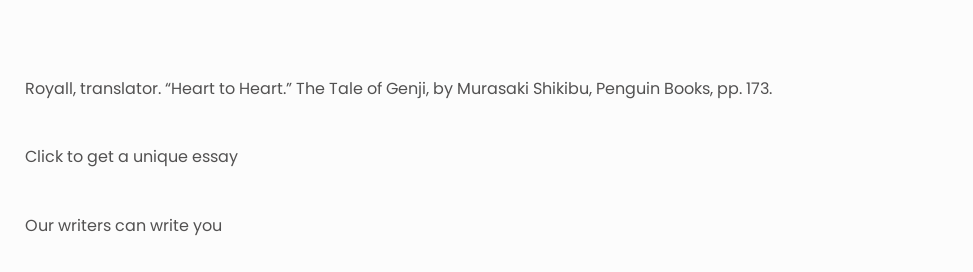Royall, translator. “Heart to Heart.” The Tale of Genji, by Murasaki Shikibu, Penguin Books, pp. 173.

Click to get a unique essay

Our writers can write you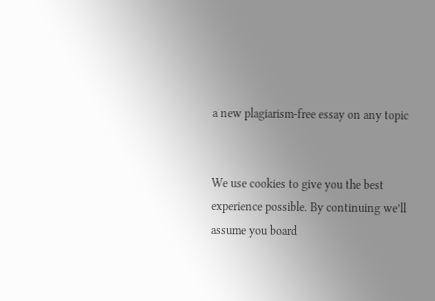a new plagiarism-free essay on any topic


We use cookies to give you the best experience possible. By continuing we’ll assume you board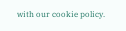with our cookie policy.